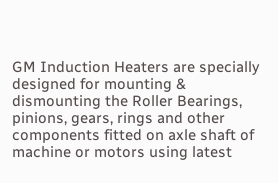GM Induction Heaters are specially designed for mounting & dismounting the Roller Bearings, pinions, gears, rings and other components fitted on axle shaft of machine or motors using latest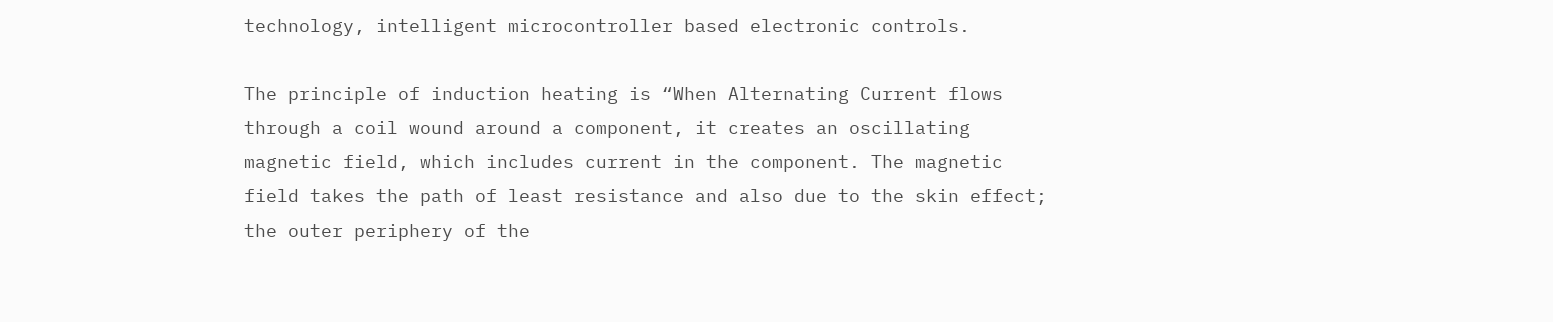technology, intelligent microcontroller based electronic controls.

The principle of induction heating is “When Alternating Current flows through a coil wound around a component, it creates an oscillating magnetic field, which includes current in the component. The magnetic field takes the path of least resistance and also due to the skin effect; the outer periphery of the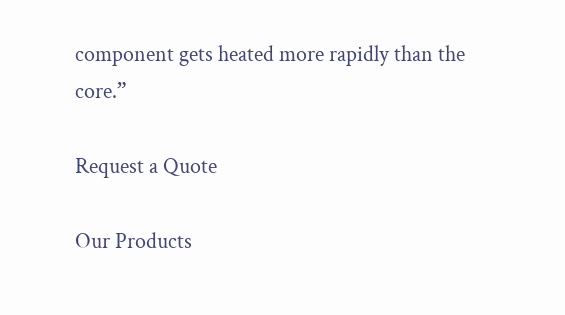component gets heated more rapidly than the core.”

Request a Quote

Our Products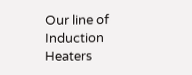Our line of Induction Heaters